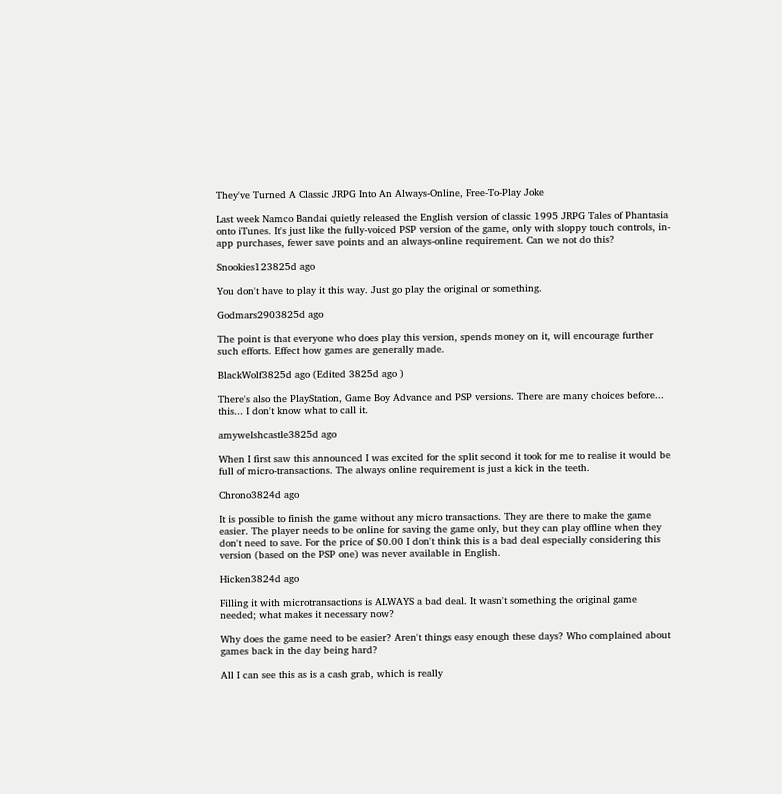They've Turned A Classic JRPG Into An Always-Online, Free-To-Play Joke

Last week Namco Bandai quietly released the English version of classic 1995 JRPG Tales of Phantasia onto iTunes. It's just like the fully-voiced PSP version of the game, only with sloppy touch controls, in-app purchases, fewer save points and an always-online requirement. Can we not do this?

Snookies123825d ago

You don't have to play it this way. Just go play the original or something.

Godmars2903825d ago

The point is that everyone who does play this version, spends money on it, will encourage further such efforts. Effect how games are generally made.

BlackWolf3825d ago (Edited 3825d ago )

There's also the PlayStation, Game Boy Advance and PSP versions. There are many choices before... this... I don't know what to call it.

amywelshcastle3825d ago

When I first saw this announced I was excited for the split second it took for me to realise it would be full of micro-transactions. The always online requirement is just a kick in the teeth.

Chrono3824d ago

It is possible to finish the game without any micro transactions. They are there to make the game easier. The player needs to be online for saving the game only, but they can play offline when they don't need to save. For the price of $0.00 I don't think this is a bad deal especially considering this version (based on the PSP one) was never available in English.

Hicken3824d ago

Filling it with microtransactions is ALWAYS a bad deal. It wasn't something the original game needed; what makes it necessary now?

Why does the game need to be easier? Aren't things easy enough these days? Who complained about games back in the day being hard?

All I can see this as is a cash grab, which is really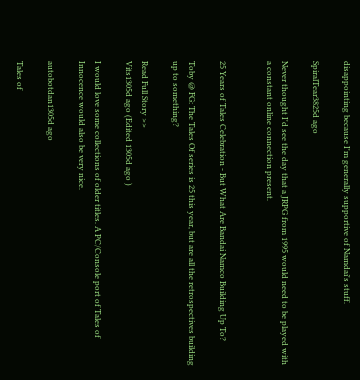disappointing because I'm generally supportive of Namdai's stuff.

SpiralTear3825d ago

Never thought I'd see the day that a JRPG from 1995 would need to be played with a constant online connection present.


25 Years of Tales Celebration - But What Are Bandai Namco Building Up To?

Toby @ FG: The Tales Of series is 25 this year, but are all the retrospectives building up to something?

Read Full Story >>
Vits1305d ago (Edited 1305d ago )

I would love some collections of older titles. A PC/Console port of Tales of Innocence would also be very nice.

autobotdan1305d ago

Tales of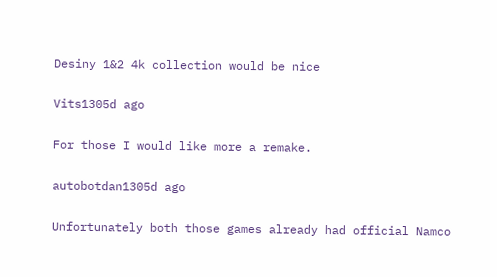Desiny 1&2 4k collection would be nice

Vits1305d ago

For those I would like more a remake.

autobotdan1305d ago

Unfortunately both those games already had official Namco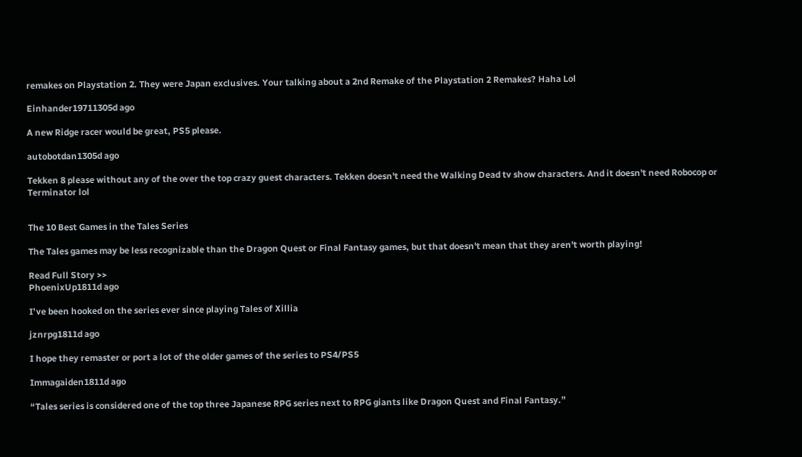remakes on Playstation 2. They were Japan exclusives. Your talking about a 2nd Remake of the Playstation 2 Remakes? Haha Lol

Einhander19711305d ago

A new Ridge racer would be great, PS5 please.

autobotdan1305d ago

Tekken 8 please without any of the over the top crazy guest characters. Tekken doesn't need the Walking Dead tv show characters. And it doesn't need Robocop or Terminator lol


The 10 Best Games in the Tales Series

The Tales games may be less recognizable than the Dragon Quest or Final Fantasy games, but that doesn't mean that they aren't worth playing!

Read Full Story >>
PhoenixUp1811d ago

I’ve been hooked on the series ever since playing Tales of Xillia

jznrpg1811d ago

I hope they remaster or port a lot of the older games of the series to PS4/PS5

Immagaiden1811d ago

“Tales series is considered one of the top three Japanese RPG series next to RPG giants like Dragon Quest and Final Fantasy.”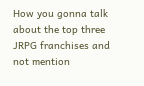How you gonna talk about the top three JRPG franchises and not mention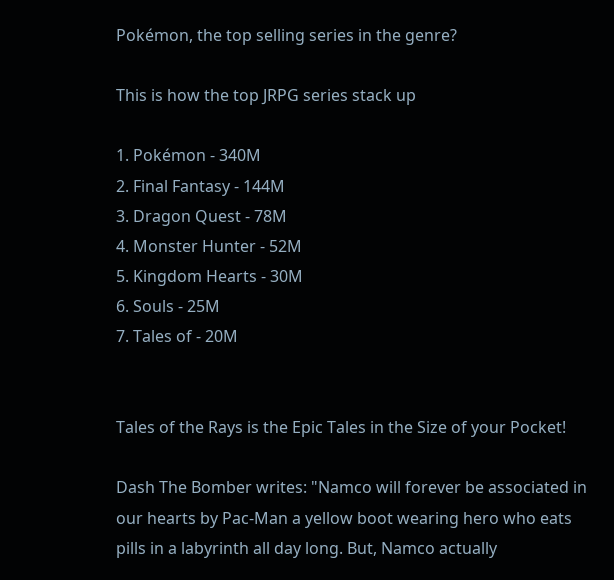Pokémon, the top selling series in the genre?

This is how the top JRPG series stack up

1. Pokémon - 340M
2. Final Fantasy - 144M
3. Dragon Quest - 78M
4. Monster Hunter - 52M
5. Kingdom Hearts - 30M
6. Souls - 25M
7. Tales of - 20M


Tales of the Rays is the Epic Tales in the Size of your Pocket!

Dash The Bomber writes: "Namco will forever be associated in our hearts by Pac-Man a yellow boot wearing hero who eats pills in a labyrinth all day long. But, Namco actually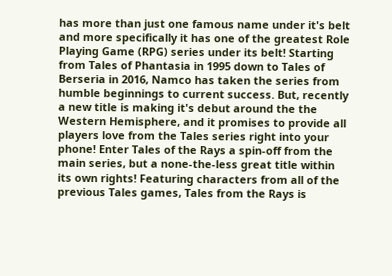has more than just one famous name under it's belt and more specifically it has one of the greatest Role Playing Game (RPG) series under its belt! Starting from Tales of Phantasia in 1995 down to Tales of Berseria in 2016, Namco has taken the series from humble beginnings to current success. But, recently a new title is making it's debut around the the Western Hemisphere, and it promises to provide all players love from the Tales series right into your phone! Enter Tales of the Rays a spin-off from the main series, but a none-the-less great title within its own rights! Featuring characters from all of the previous Tales games, Tales from the Rays is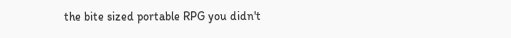the bite sized portable RPG you didn't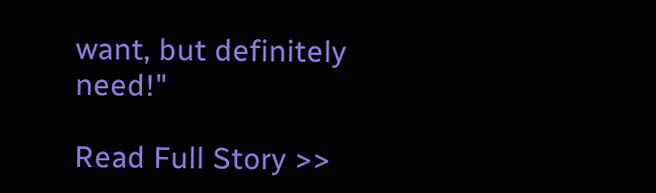want, but definitely need!"

Read Full Story >>